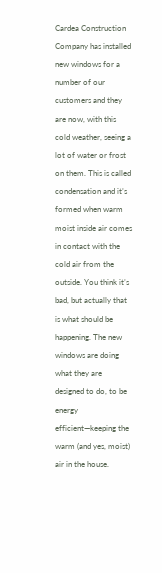Cardea Construction Company has installed new windows for a number of our customers and they are now, with this cold weather, seeing a lot of water or frost on them. This is called condensation and it’s formed when warm moist inside air comes in contact with the cold air from the outside. You think it’s bad, but actually that is what should be happening. The new windows are doing what they are designed to do, to be energy efficient—keeping the warm (and yes, moist) air in the house.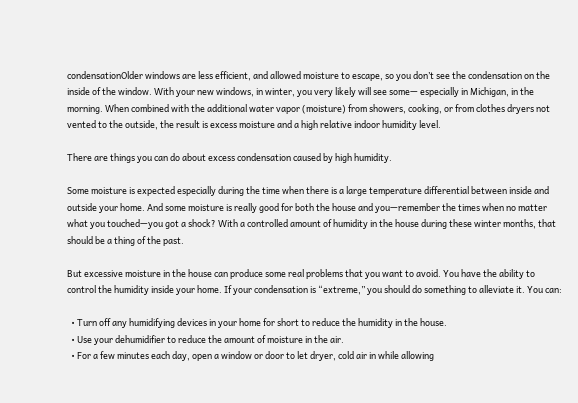condensationOlder windows are less efficient, and allowed moisture to escape, so you don’t see the condensation on the inside of the window. With your new windows, in winter, you very likely will see some— especially in Michigan, in the morning. When combined with the additional water vapor (moisture) from showers, cooking, or from clothes dryers not vented to the outside, the result is excess moisture and a high relative indoor humidity level.

There are things you can do about excess condensation caused by high humidity.

Some moisture is expected especially during the time when there is a large temperature differential between inside and outside your home. And some moisture is really good for both the house and you—remember the times when no matter what you touched—you got a shock? With a controlled amount of humidity in the house during these winter months, that should be a thing of the past.

But excessive moisture in the house can produce some real problems that you want to avoid. You have the ability to control the humidity inside your home. If your condensation is “extreme,” you should do something to alleviate it. You can:

  • Turn off any humidifying devices in your home for short to reduce the humidity in the house.
  • Use your dehumidifier to reduce the amount of moisture in the air.
  • For a few minutes each day, open a window or door to let dryer, cold air in while allowing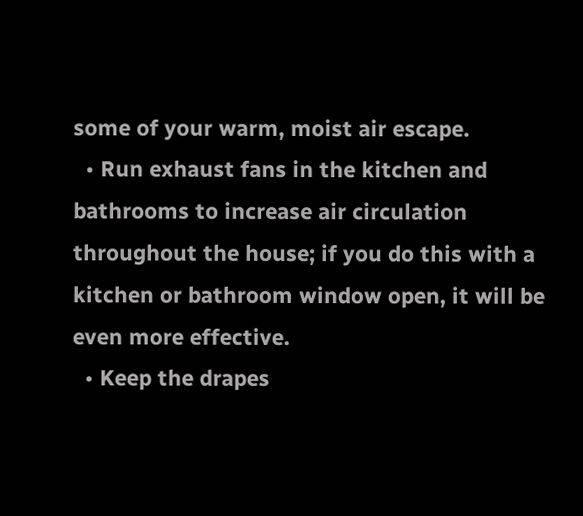some of your warm, moist air escape.
  • Run exhaust fans in the kitchen and bathrooms to increase air circulation throughout the house; if you do this with a kitchen or bathroom window open, it will be even more effective.
  • Keep the drapes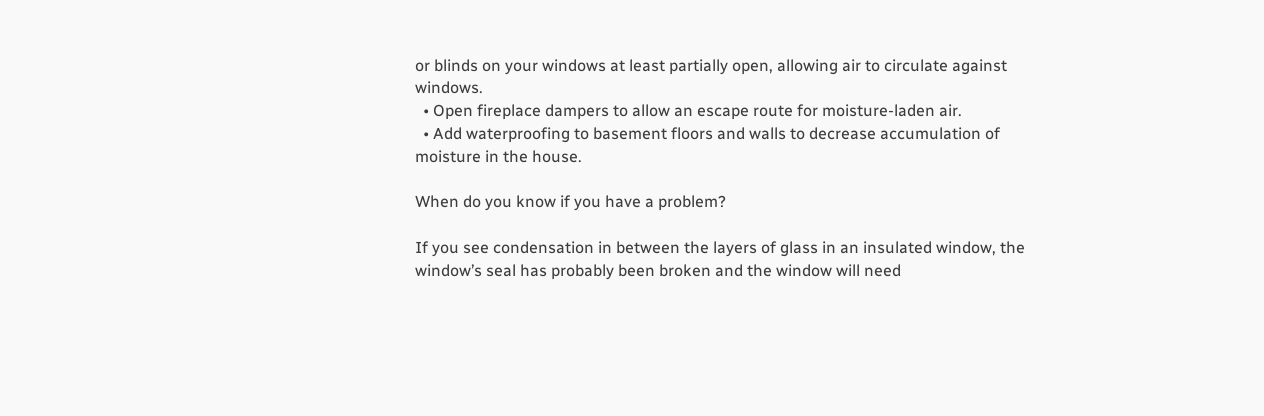or blinds on your windows at least partially open, allowing air to circulate against windows.
  • Open fireplace dampers to allow an escape route for moisture-laden air.
  • Add waterproofing to basement floors and walls to decrease accumulation of moisture in the house.

When do you know if you have a problem?

If you see condensation in between the layers of glass in an insulated window, the window’s seal has probably been broken and the window will need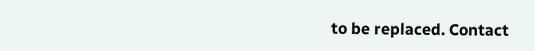to be replaced. Contact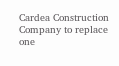Cardea Construction Company to replace one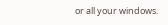or all your windows.